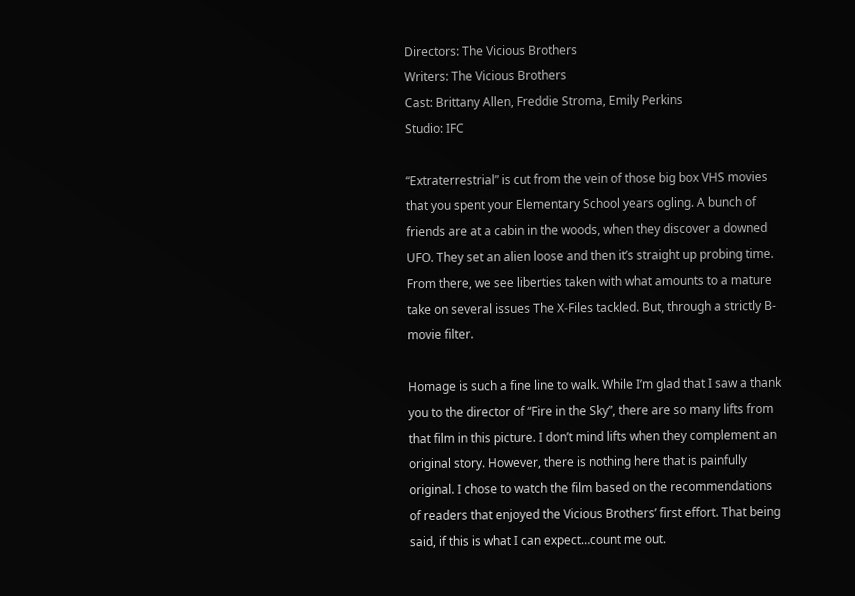Directors: The Vicious Brothers
Writers: The Vicious Brothers
Cast: Brittany Allen, Freddie Stroma, Emily Perkins
Studio: IFC

“Extraterrestrial” is cut from the vein of those big box VHS movies that you spent your Elementary School years ogling. A bunch of friends are at a cabin in the woods, when they discover a downed UFO. They set an alien loose and then it’s straight up probing time. From there, we see liberties taken with what amounts to a mature take on several issues The X-Files tackled. But, through a strictly B-movie filter.

Homage is such a fine line to walk. While I’m glad that I saw a thank you to the director of “Fire in the Sky”, there are so many lifts from that film in this picture. I don’t mind lifts when they complement an original story. However, there is nothing here that is painfully original. I chose to watch the film based on the recommendations of readers that enjoyed the Vicious Brothers’ first effort. That being said, if this is what I can expect…count me out.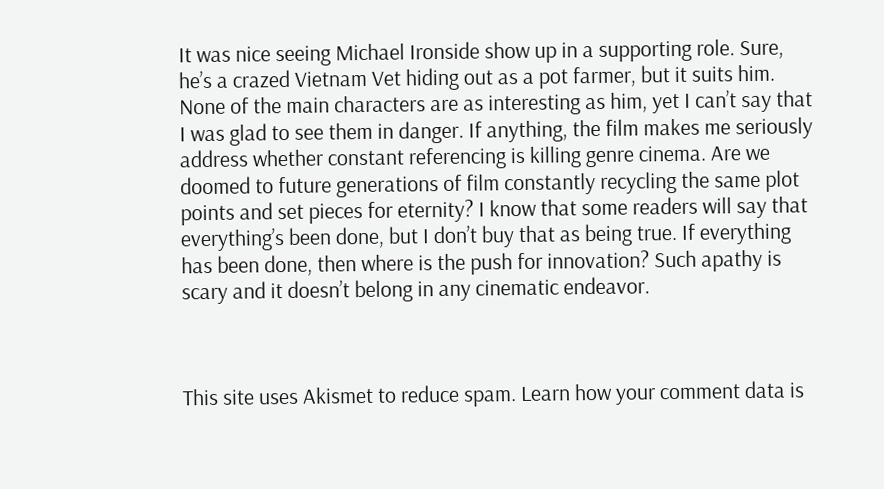It was nice seeing Michael Ironside show up in a supporting role. Sure, he’s a crazed Vietnam Vet hiding out as a pot farmer, but it suits him. None of the main characters are as interesting as him, yet I can’t say that I was glad to see them in danger. If anything, the film makes me seriously address whether constant referencing is killing genre cinema. Are we doomed to future generations of film constantly recycling the same plot points and set pieces for eternity? I know that some readers will say that everything’s been done, but I don’t buy that as being true. If everything has been done, then where is the push for innovation? Such apathy is scary and it doesn’t belong in any cinematic endeavor.



This site uses Akismet to reduce spam. Learn how your comment data is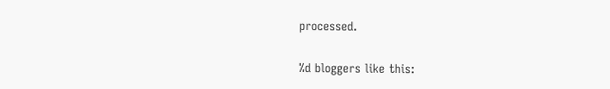processed.

%d bloggers like this: